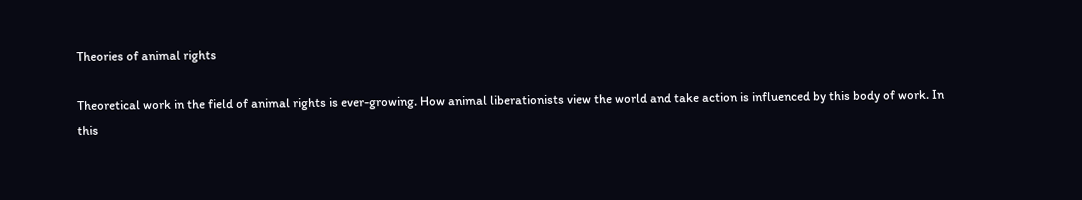Theories of animal rights

Theoretical work in the field of animal rights is ever-growing. How animal liberationists view the world and take action is influenced by this body of work. In this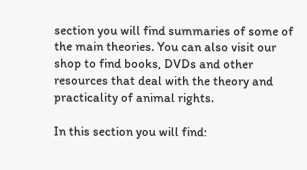section you will find summaries of some of the main theories. You can also visit our shop to find books, DVDs and other resources that deal with the theory and practicality of animal rights.

In this section you will find: